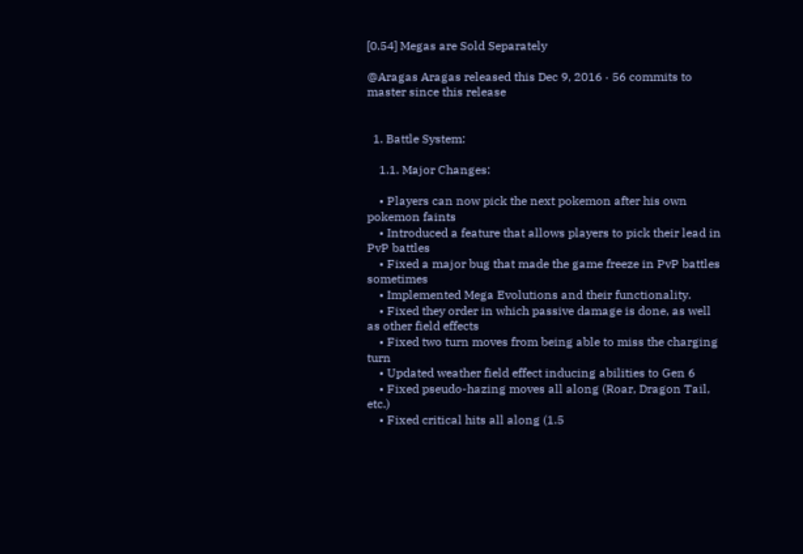[0.54] Megas are Sold Separately

@Aragas Aragas released this Dec 9, 2016 · 56 commits to master since this release


  1. Battle System:

    1.1. Major Changes:

    • Players can now pick the next pokemon after his own pokemon faints
    • Introduced a feature that allows players to pick their lead in PvP battles
    • Fixed a major bug that made the game freeze in PvP battles sometimes
    • Implemented Mega Evolutions and their functionality.
    • Fixed they order in which passive damage is done, as well as other field effects
    • Fixed two turn moves from being able to miss the charging turn
    • Updated weather field effect inducing abilities to Gen 6
    • Fixed pseudo-hazing moves all along (Roar, Dragon Tail, etc.)
    • Fixed critical hits all along (1.5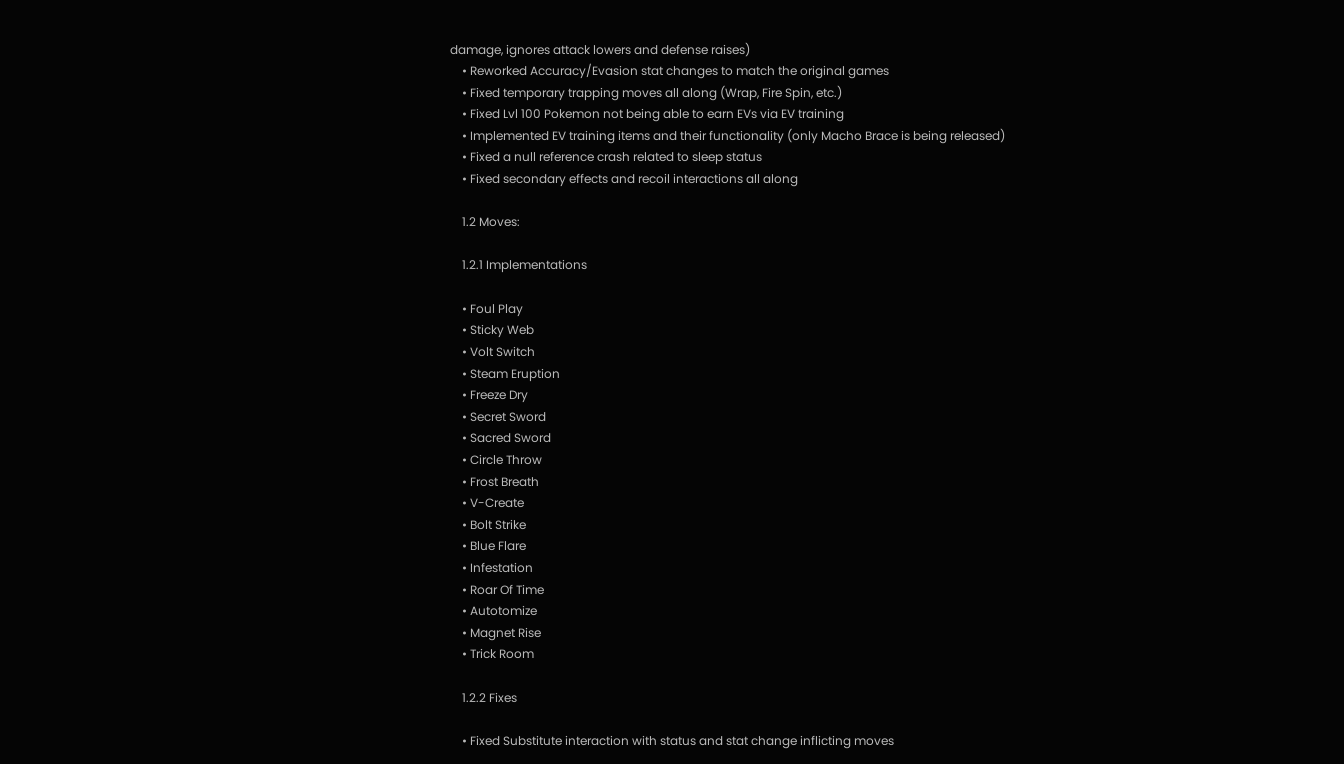damage, ignores attack lowers and defense raises)
    • Reworked Accuracy/Evasion stat changes to match the original games
    • Fixed temporary trapping moves all along (Wrap, Fire Spin, etc.)
    • Fixed Lvl 100 Pokemon not being able to earn EVs via EV training
    • Implemented EV training items and their functionality (only Macho Brace is being released)
    • Fixed a null reference crash related to sleep status
    • Fixed secondary effects and recoil interactions all along

    1.2 Moves:

    1.2.1 Implementations

    • Foul Play
    • Sticky Web
    • Volt Switch
    • Steam Eruption
    • Freeze Dry
    • Secret Sword
    • Sacred Sword
    • Circle Throw
    • Frost Breath
    • V-Create
    • Bolt Strike
    • Blue Flare
    • Infestation
    • Roar Of Time
    • Autotomize
    • Magnet Rise
    • Trick Room

    1.2.2 Fixes

    • Fixed Substitute interaction with status and stat change inflicting moves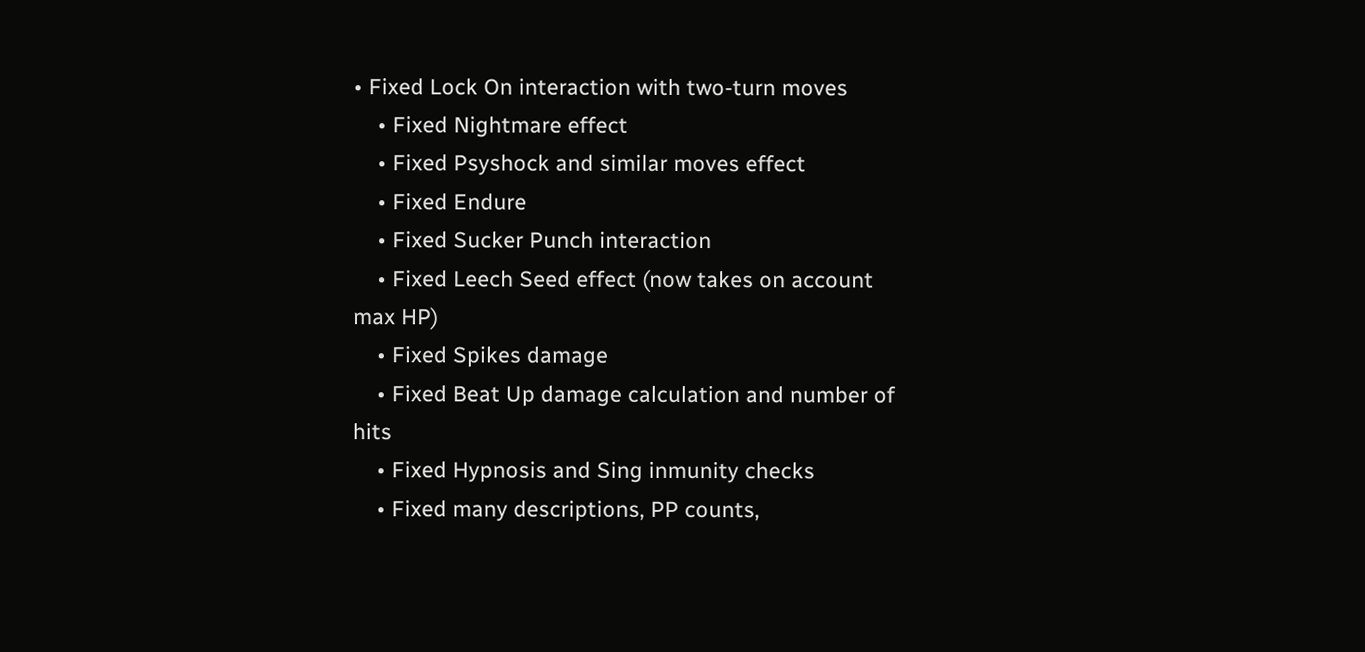• Fixed Lock On interaction with two-turn moves
    • Fixed Nightmare effect
    • Fixed Psyshock and similar moves effect
    • Fixed Endure
    • Fixed Sucker Punch interaction
    • Fixed Leech Seed effect (now takes on account max HP)
    • Fixed Spikes damage
    • Fixed Beat Up damage calculation and number of hits
    • Fixed Hypnosis and Sing inmunity checks
    • Fixed many descriptions, PP counts,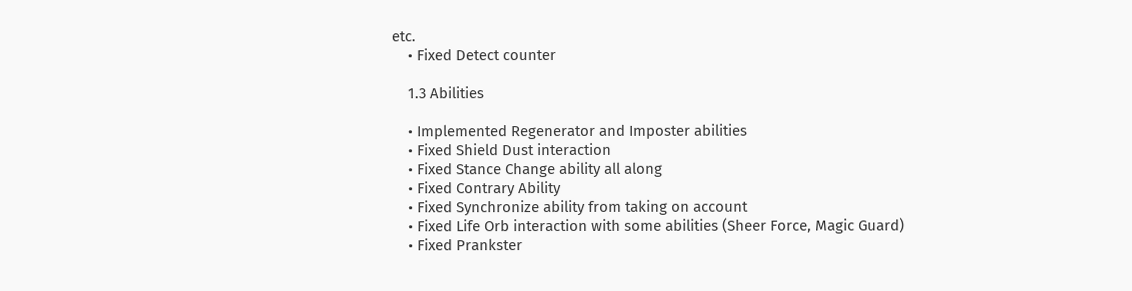etc.
    • Fixed Detect counter

    1.3 Abilities

    • Implemented Regenerator and Imposter abilities
    • Fixed Shield Dust interaction
    • Fixed Stance Change ability all along
    • Fixed Contrary Ability
    • Fixed Synchronize ability from taking on account
    • Fixed Life Orb interaction with some abilities (Sheer Force, Magic Guard)
    • Fixed Prankster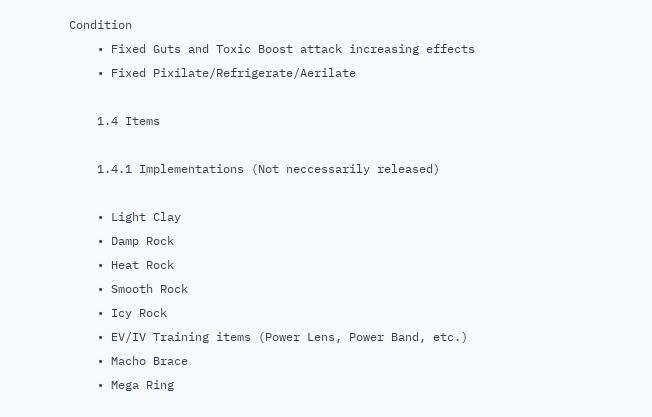Condition
    • Fixed Guts and Toxic Boost attack increasing effects
    • Fixed Pixilate/Refrigerate/Aerilate

    1.4 Items

    1.4.1 Implementations (Not neccessarily released)

    • Light Clay
    • Damp Rock
    • Heat Rock
    • Smooth Rock
    • Icy Rock
    • EV/IV Training items (Power Lens, Power Band, etc.)
    • Macho Brace
    • Mega Ring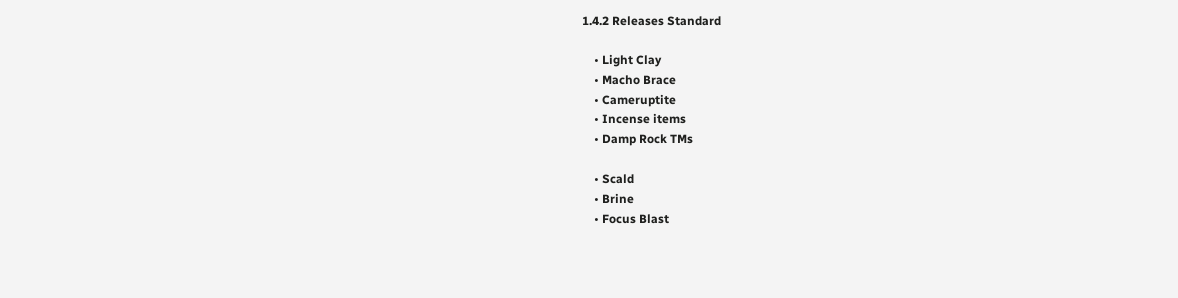1.4.2 Releases Standard

    • Light Clay
    • Macho Brace
    • Cameruptite
    • Incense items
    • Damp Rock TMs

    • Scald
    • Brine
    • Focus Blast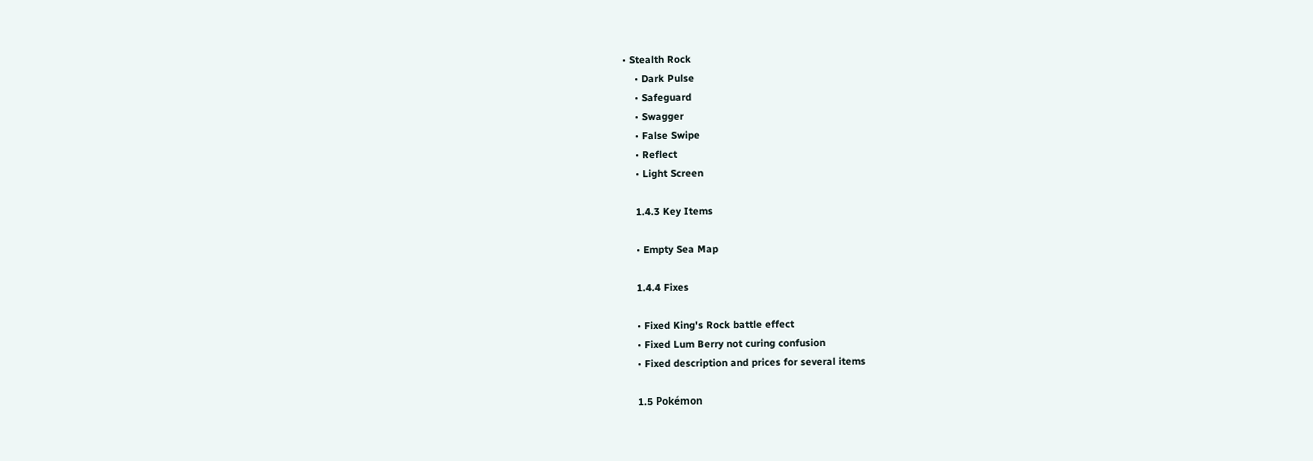• Stealth Rock
    • Dark Pulse
    • Safeguard
    • Swagger
    • False Swipe
    • Reflect
    • Light Screen

    1.4.3 Key Items

    • Empty Sea Map

    1.4.4 Fixes

    • Fixed King's Rock battle effect
    • Fixed Lum Berry not curing confusion
    • Fixed description and prices for several items

    1.5 Pokémon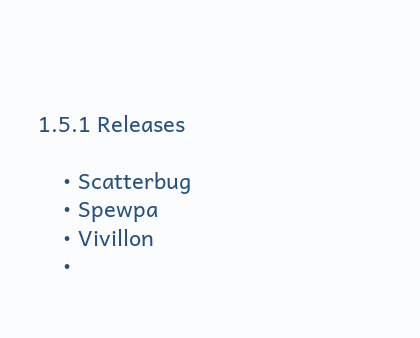1.5.1 Releases

    • Scatterbug
    • Spewpa
    • Vivillon
    •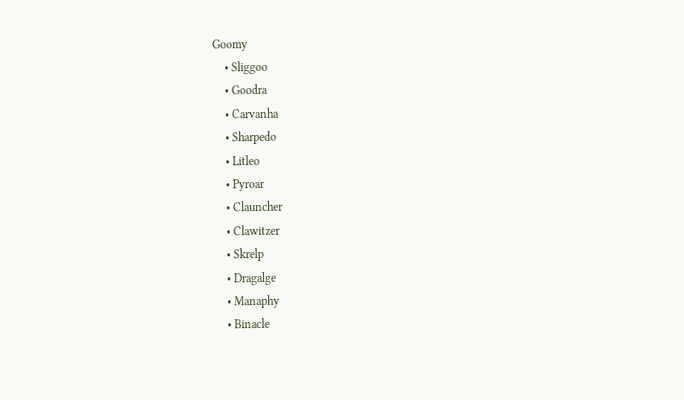Goomy
    • Sliggoo
    • Goodra
    • Carvanha
    • Sharpedo
    • Litleo
    • Pyroar
    • Clauncher
    • Clawitzer
    • Skrelp
    • Dragalge
    • Manaphy
    • Binacle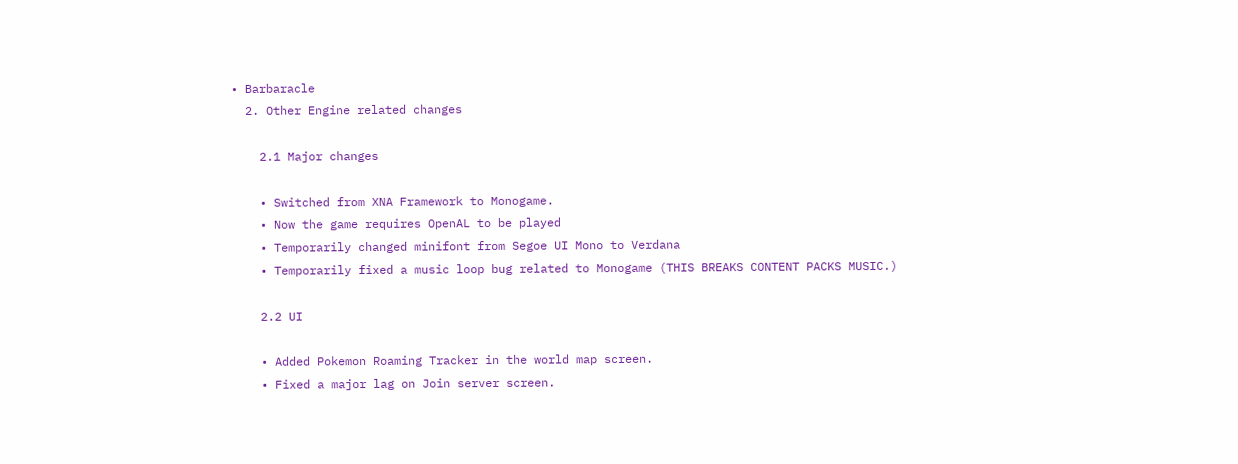• Barbaracle
  2. Other Engine related changes

    2.1 Major changes

    • Switched from XNA Framework to Monogame.
    • Now the game requires OpenAL to be played
    • Temporarily changed minifont from Segoe UI Mono to Verdana
    • Temporarily fixed a music loop bug related to Monogame (THIS BREAKS CONTENT PACKS MUSIC.)

    2.2 UI

    • Added Pokemon Roaming Tracker in the world map screen.
    • Fixed a major lag on Join server screen.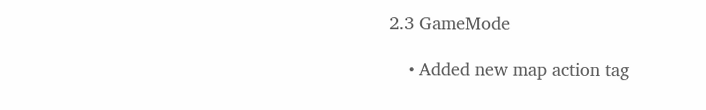2.3 GameMode

    • Added new map action tag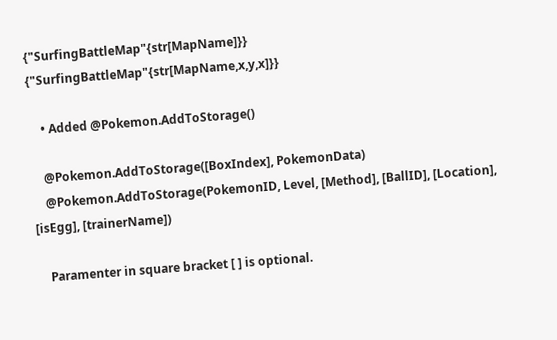{"SurfingBattleMap"{str[MapName]}} {"SurfingBattleMap"{str[MapName,x,y,x]}}

    • Added @Pokemon.AddToStorage()

    @Pokemon.AddToStorage([BoxIndex], PokemonData)
    @Pokemon.AddToStorage(PokemonID, Level, [Method], [BallID], [Location], [isEgg], [trainerName])

    Paramenter in square bracket [ ] is optional.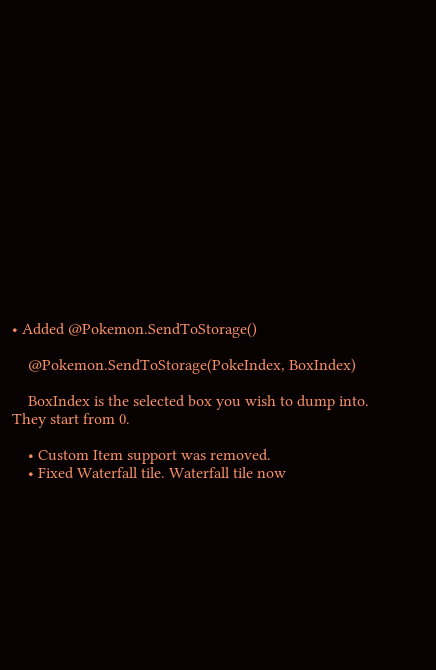• Added @Pokemon.SendToStorage()

    @Pokemon.SendToStorage(PokeIndex, BoxIndex)

    BoxIndex is the selected box you wish to dump into. They start from 0.

    • Custom Item support was removed.
    • Fixed Waterfall tile. Waterfall tile now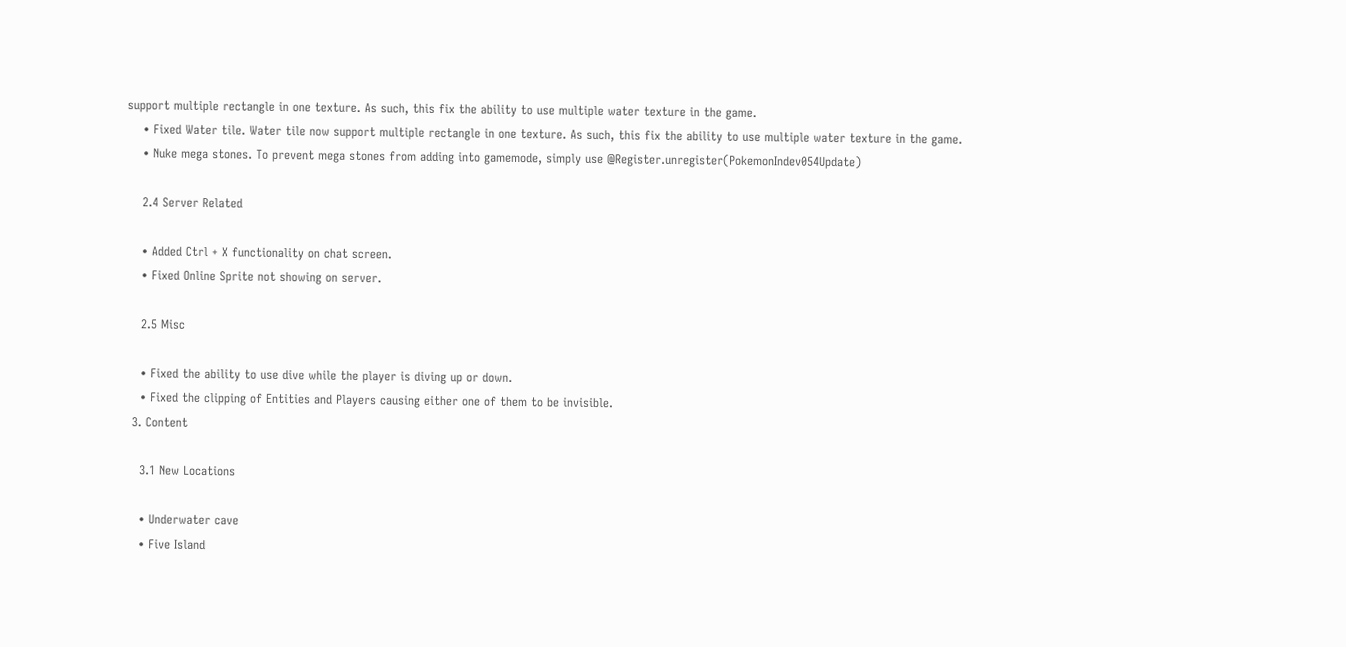support multiple rectangle in one texture. As such, this fix the ability to use multiple water texture in the game.
    • Fixed Water tile. Water tile now support multiple rectangle in one texture. As such, this fix the ability to use multiple water texture in the game.
    • Nuke mega stones. To prevent mega stones from adding into gamemode, simply use @Register.unregister(PokemonIndev054Update)

    2.4 Server Related

    • Added Ctrl + X functionality on chat screen.
    • Fixed Online Sprite not showing on server.

    2.5 Misc

    • Fixed the ability to use dive while the player is diving up or down.
    • Fixed the clipping of Entities and Players causing either one of them to be invisible.
  3. Content

    3.1 New Locations

    • Underwater cave
    • Five Island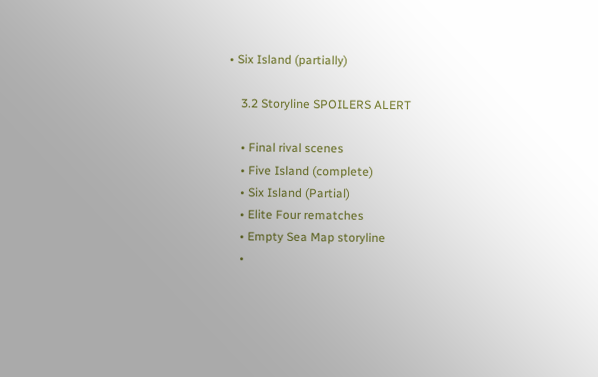• Six Island (partially)

    3.2 Storyline SPOILERS ALERT

    • Final rival scenes
    • Five Island (complete)
    • Six Island (Partial)
    • Elite Four rematches
    • Empty Sea Map storyline
    •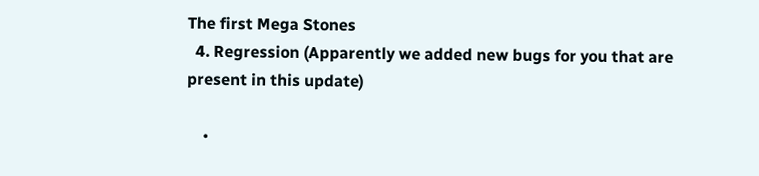The first Mega Stones
  4. Regression (Apparently we added new bugs for you that are present in this update)

    •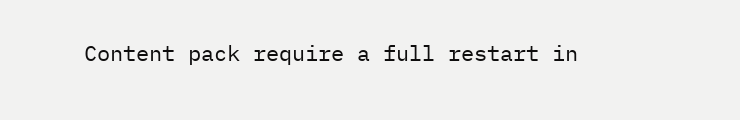Content pack require a full restart in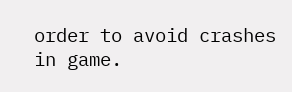order to avoid crashes in game.